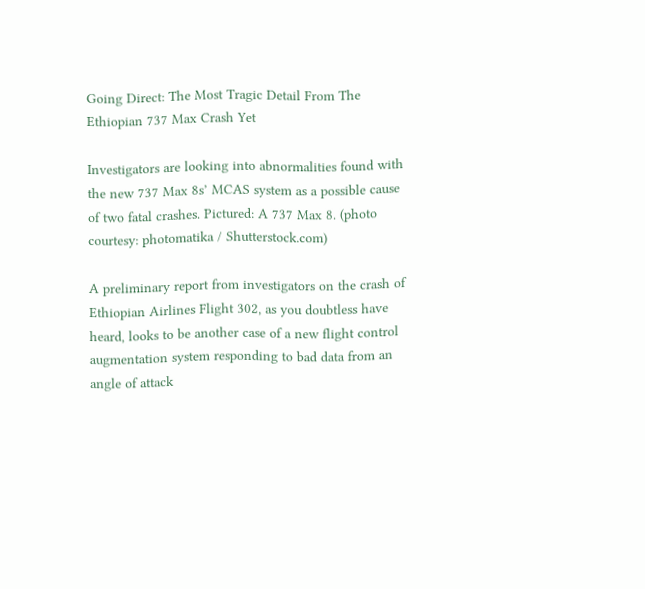Going Direct: The Most Tragic Detail From The Ethiopian 737 Max Crash Yet

Investigators are looking into abnormalities found with the new 737 Max 8s’ MCAS system as a possible cause of two fatal crashes. Pictured: A 737 Max 8. (photo courtesy: photomatika / Shutterstock.com)

A preliminary report from investigators on the crash of Ethiopian Airlines Flight 302, as you doubtless have heard, looks to be another case of a new flight control augmentation system responding to bad data from an angle of attack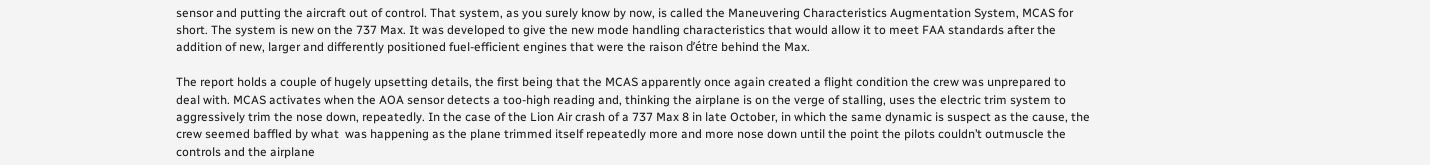sensor and putting the aircraft out of control. That system, as you surely know by now, is called the Maneuvering Characteristics Augmentation System, MCAS for short. The system is new on the 737 Max. It was developed to give the new mode handling characteristics that would allow it to meet FAA standards after the addition of new, larger and differently positioned fuel-efficient engines that were the raison d’étre behind the Max.

The report holds a couple of hugely upsetting details, the first being that the MCAS apparently once again created a flight condition the crew was unprepared to deal with. MCAS activates when the AOA sensor detects a too-high reading and, thinking the airplane is on the verge of stalling, uses the electric trim system to aggressively trim the nose down, repeatedly. In the case of the Lion Air crash of a 737 Max 8 in late October, in which the same dynamic is suspect as the cause, the crew seemed baffled by what  was happening as the plane trimmed itself repeatedly more and more nose down until the point the pilots couldn’t outmuscle the controls and the airplane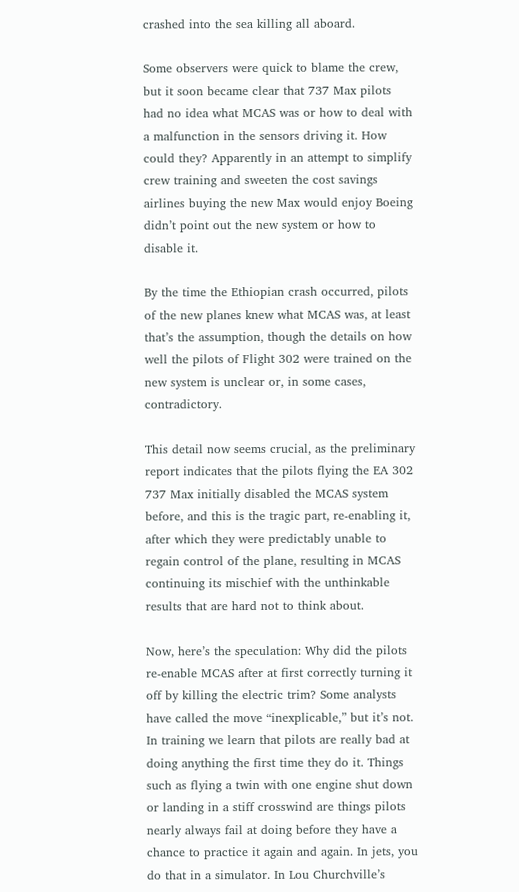crashed into the sea killing all aboard.

Some observers were quick to blame the crew, but it soon became clear that 737 Max pilots had no idea what MCAS was or how to deal with a malfunction in the sensors driving it. How could they? Apparently in an attempt to simplify crew training and sweeten the cost savings airlines buying the new Max would enjoy Boeing didn’t point out the new system or how to disable it.

By the time the Ethiopian crash occurred, pilots of the new planes knew what MCAS was, at least that’s the assumption, though the details on how well the pilots of Flight 302 were trained on the new system is unclear or, in some cases, contradictory.

This detail now seems crucial, as the preliminary report indicates that the pilots flying the EA 302 737 Max initially disabled the MCAS system before, and this is the tragic part, re-enabling it, after which they were predictably unable to regain control of the plane, resulting in MCAS continuing its mischief with the unthinkable results that are hard not to think about.

Now, here’s the speculation: Why did the pilots re-enable MCAS after at first correctly turning it off by killing the electric trim? Some analysts have called the move “inexplicable,” but it’s not. In training we learn that pilots are really bad at doing anything the first time they do it. Things such as flying a twin with one engine shut down or landing in a stiff crosswind are things pilots nearly always fail at doing before they have a chance to practice it again and again. In jets, you do that in a simulator. In Lou Churchville’s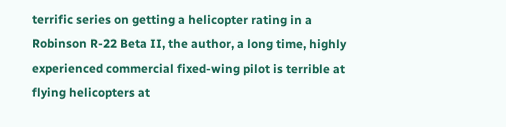terrific series on getting a helicopter rating in a Robinson R-22 Beta II, the author, a long time, highly experienced commercial fixed-wing pilot is terrible at flying helicopters at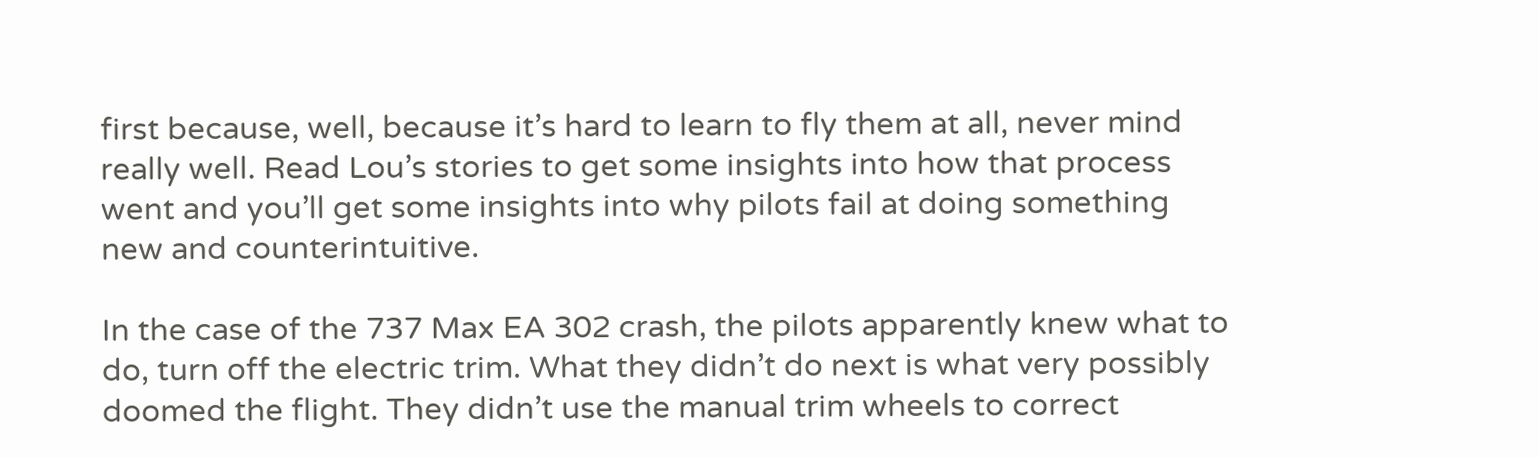first because, well, because it’s hard to learn to fly them at all, never mind really well. Read Lou’s stories to get some insights into how that process went and you’ll get some insights into why pilots fail at doing something new and counterintuitive.

In the case of the 737 Max EA 302 crash, the pilots apparently knew what to do, turn off the electric trim. What they didn’t do next is what very possibly doomed the flight. They didn’t use the manual trim wheels to correct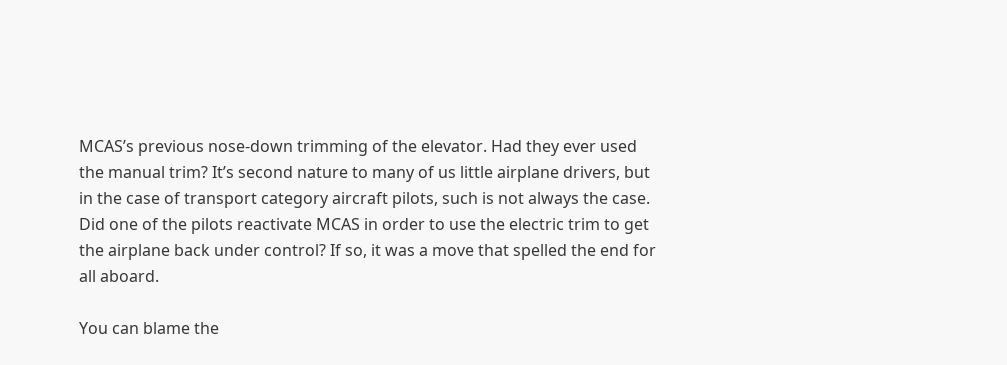MCAS’s previous nose-down trimming of the elevator. Had they ever used the manual trim? It’s second nature to many of us little airplane drivers, but in the case of transport category aircraft pilots, such is not always the case. Did one of the pilots reactivate MCAS in order to use the electric trim to get the airplane back under control? If so, it was a move that spelled the end for all aboard.

You can blame the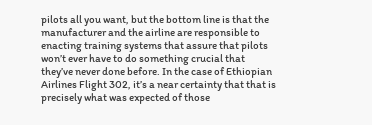pilots all you want, but the bottom line is that the manufacturer and the airline are responsible to enacting training systems that assure that pilots won’t ever have to do something crucial that they’ve never done before. In the case of Ethiopian Airlines Flight 302, it’s a near certainty that that is precisely what was expected of those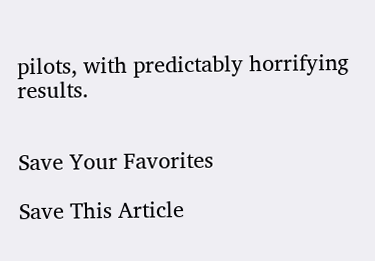pilots, with predictably horrifying results.


Save Your Favorites

Save This Article